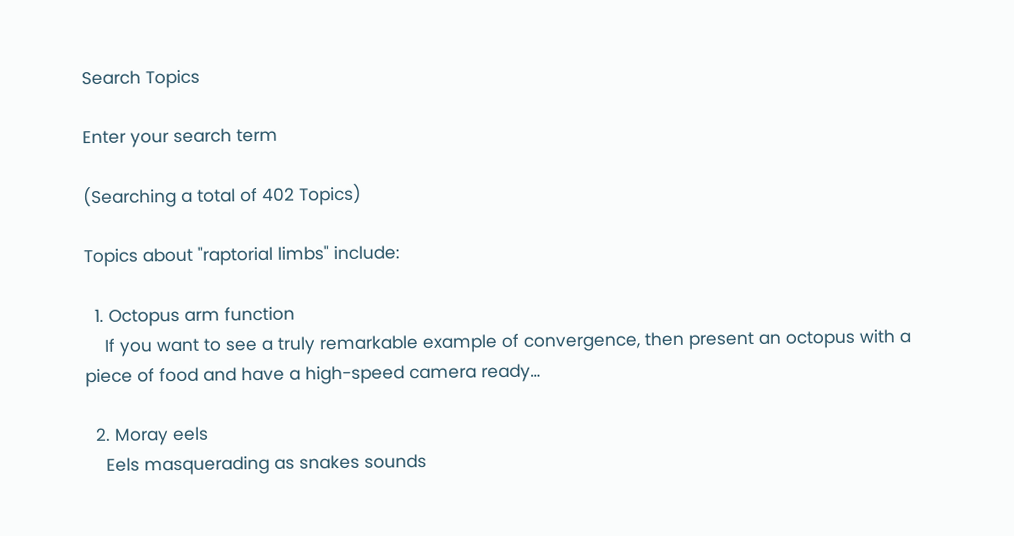Search Topics

Enter your search term

(Searching a total of 402 Topics)

Topics about "raptorial limbs" include:

  1. Octopus arm function
    If you want to see a truly remarkable example of convergence, then present an octopus with a piece of food and have a high-speed camera ready…

  2. Moray eels
    Eels masquerading as snakes sounds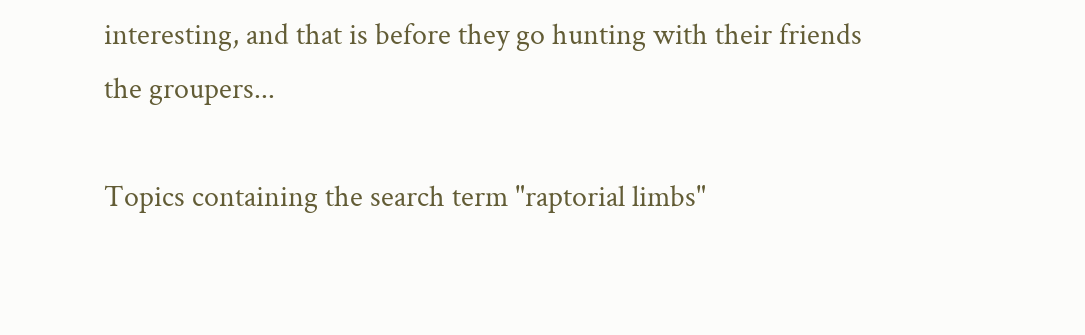interesting, and that is before they go hunting with their friends the groupers...

Topics containing the search term "raptorial limbs"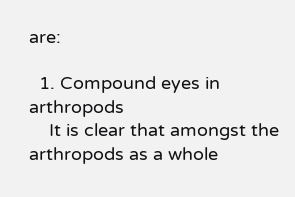are:

  1. Compound eyes in arthropods
    It is clear that amongst the arthropods as a whole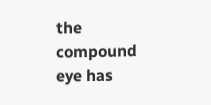the compound eye has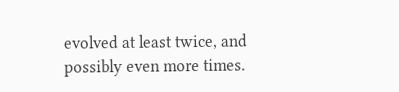evolved at least twice, and possibly even more times.